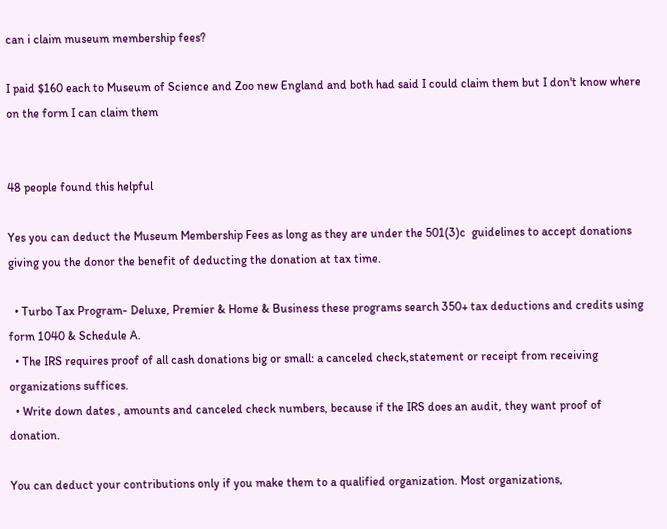can i claim museum membership fees?

I paid $160 each to Museum of Science and Zoo new England and both had said I could claim them but I don't know where on the form I can claim them


48 people found this helpful

Yes you can deduct the Museum Membership Fees as long as they are under the 501(3)c  guidelines to accept donations giving you the donor the benefit of deducting the donation at tax time.

  • Turbo Tax Program- Deluxe, Premier & Home & Business these programs search 350+ tax deductions and credits using form 1040 & Schedule A.
  • The IRS requires proof of all cash donations big or small: a canceled check,statement or receipt from receiving organizations suffices.
  • Write down dates , amounts and canceled check numbers, because if the IRS does an audit, they want proof of donation.

You can deduct your contributions only if you make them to a qualified organization. Most organizations,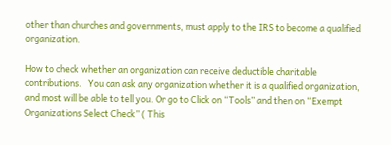other than churches and governments, must apply to the IRS to become a qualified organization.

How to check whether an organization can receive deductible charitable contributions.   You can ask any organization whether it is a qualified organization, and most will be able to tell you. Or go to Click on “Tools” and then on “Exempt Organizations Select Check” ( This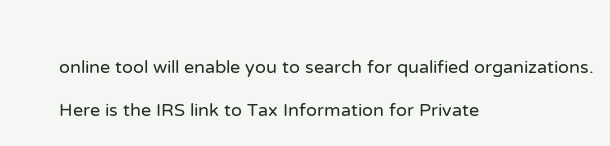online tool will enable you to search for qualified organizations.

Here is the IRS link to Tax Information for Private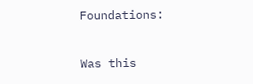Foundations:

Was this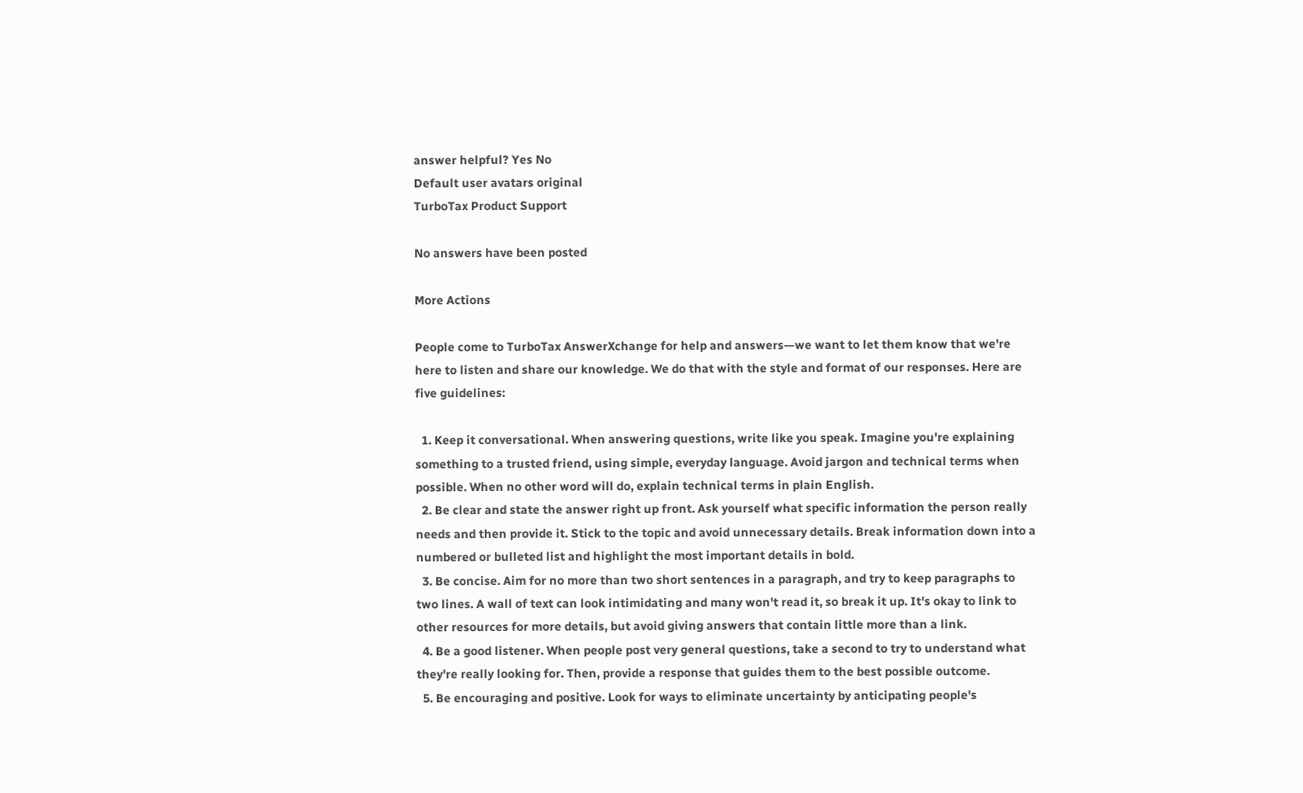answer helpful? Yes No
Default user avatars original
TurboTax Product Support

No answers have been posted

More Actions

People come to TurboTax AnswerXchange for help and answers—we want to let them know that we're here to listen and share our knowledge. We do that with the style and format of our responses. Here are five guidelines:

  1. Keep it conversational. When answering questions, write like you speak. Imagine you're explaining something to a trusted friend, using simple, everyday language. Avoid jargon and technical terms when possible. When no other word will do, explain technical terms in plain English.
  2. Be clear and state the answer right up front. Ask yourself what specific information the person really needs and then provide it. Stick to the topic and avoid unnecessary details. Break information down into a numbered or bulleted list and highlight the most important details in bold.
  3. Be concise. Aim for no more than two short sentences in a paragraph, and try to keep paragraphs to two lines. A wall of text can look intimidating and many won't read it, so break it up. It's okay to link to other resources for more details, but avoid giving answers that contain little more than a link.
  4. Be a good listener. When people post very general questions, take a second to try to understand what they're really looking for. Then, provide a response that guides them to the best possible outcome.
  5. Be encouraging and positive. Look for ways to eliminate uncertainty by anticipating people's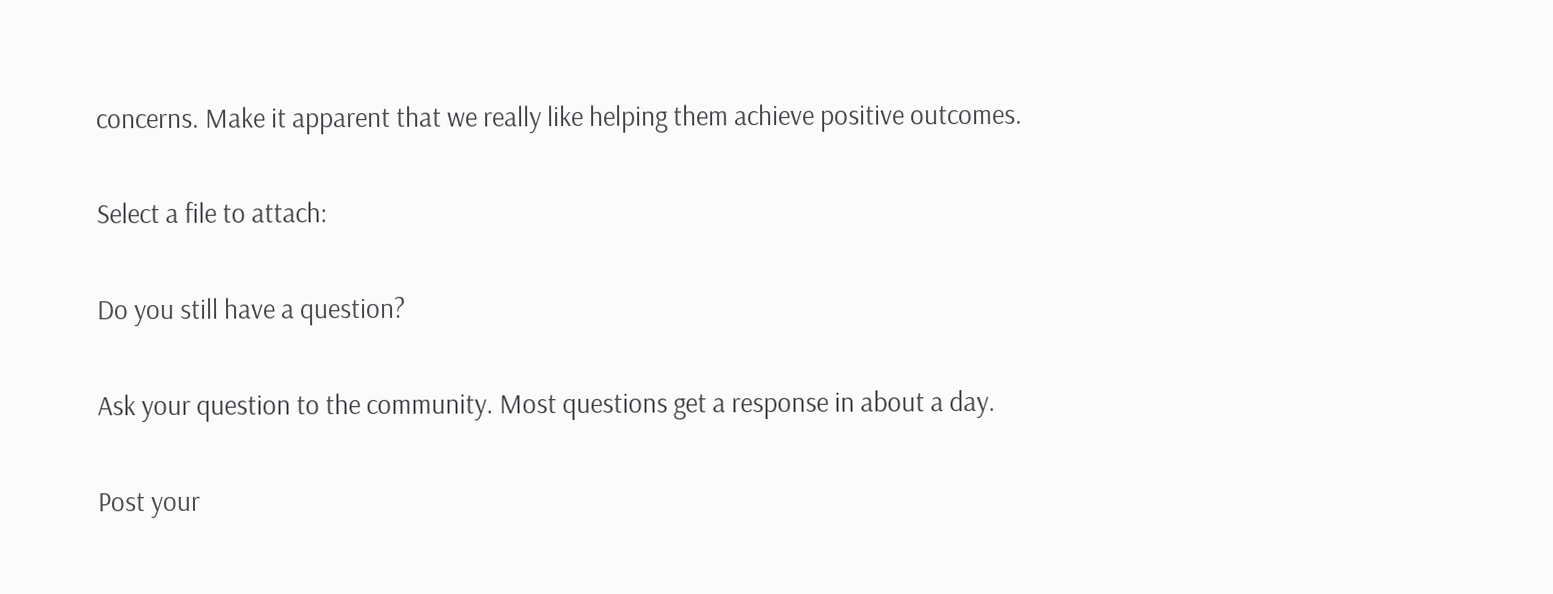concerns. Make it apparent that we really like helping them achieve positive outcomes.

Select a file to attach:

Do you still have a question?

Ask your question to the community. Most questions get a response in about a day.

Post your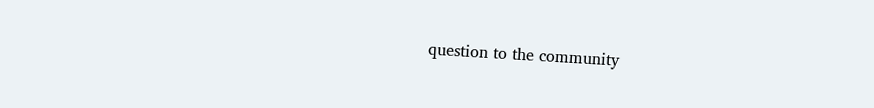question to the community